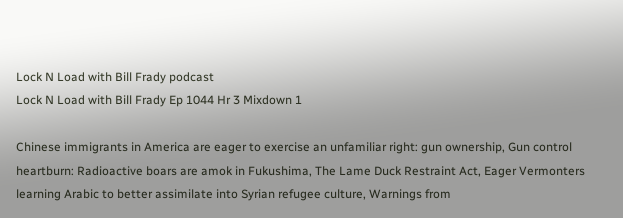Lock N Load with Bill Frady podcast
Lock N Load with Bill Frady Ep 1044 Hr 3 Mixdown 1

Chinese immigrants in America are eager to exercise an unfamiliar right: gun ownership, Gun control heartburn: Radioactive boars are amok in Fukushima, The Lame Duck Restraint Act, Eager Vermonters learning Arabic to better assimilate into Syrian refugee culture, Warnings from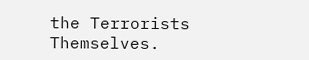the Terrorists Themselves.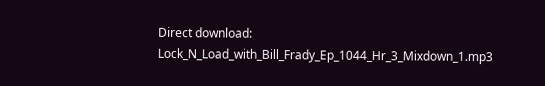Direct download: Lock_N_Load_with_Bill_Frady_Ep_1044_Hr_3_Mixdown_1.mp3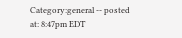Category:general -- posted at: 8:47pm EDT